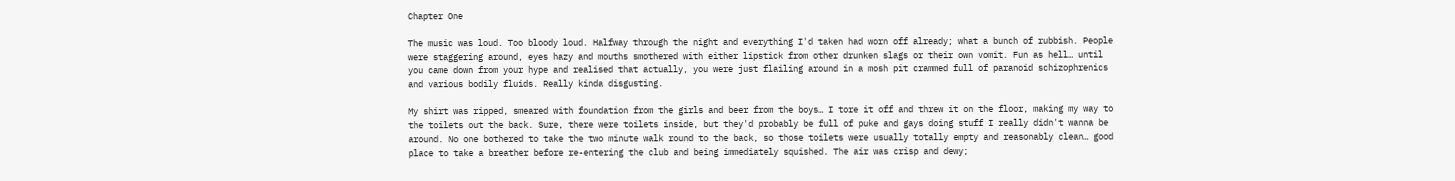Chapter One

The music was loud. Too bloody loud. Halfway through the night and everything I'd taken had worn off already; what a bunch of rubbish. People were staggering around, eyes hazy and mouths smothered with either lipstick from other drunken slags or their own vomit. Fun as hell… until you came down from your hype and realised that actually, you were just flailing around in a mosh pit crammed full of paranoid schizophrenics and various bodily fluids. Really kinda disgusting.

My shirt was ripped, smeared with foundation from the girls and beer from the boys… I tore it off and threw it on the floor, making my way to the toilets out the back. Sure, there were toilets inside, but they'd probably be full of puke and gays doing stuff I really didn't wanna be around. No one bothered to take the two minute walk round to the back, so those toilets were usually totally empty and reasonably clean… good place to take a breather before re-entering the club and being immediately squished. The air was crisp and dewy;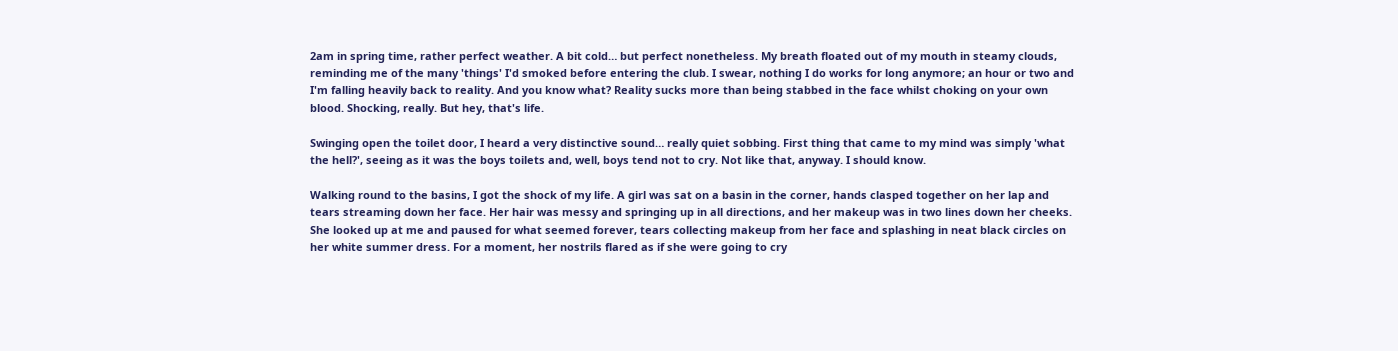2am in spring time, rather perfect weather. A bit cold… but perfect nonetheless. My breath floated out of my mouth in steamy clouds, reminding me of the many 'things' I'd smoked before entering the club. I swear, nothing I do works for long anymore; an hour or two and I'm falling heavily back to reality. And you know what? Reality sucks more than being stabbed in the face whilst choking on your own blood. Shocking, really. But hey, that's life.

Swinging open the toilet door, I heard a very distinctive sound… really quiet sobbing. First thing that came to my mind was simply 'what the hell?', seeing as it was the boys toilets and, well, boys tend not to cry. Not like that, anyway. I should know.

Walking round to the basins, I got the shock of my life. A girl was sat on a basin in the corner, hands clasped together on her lap and tears streaming down her face. Her hair was messy and springing up in all directions, and her makeup was in two lines down her cheeks. She looked up at me and paused for what seemed forever, tears collecting makeup from her face and splashing in neat black circles on her white summer dress. For a moment, her nostrils flared as if she were going to cry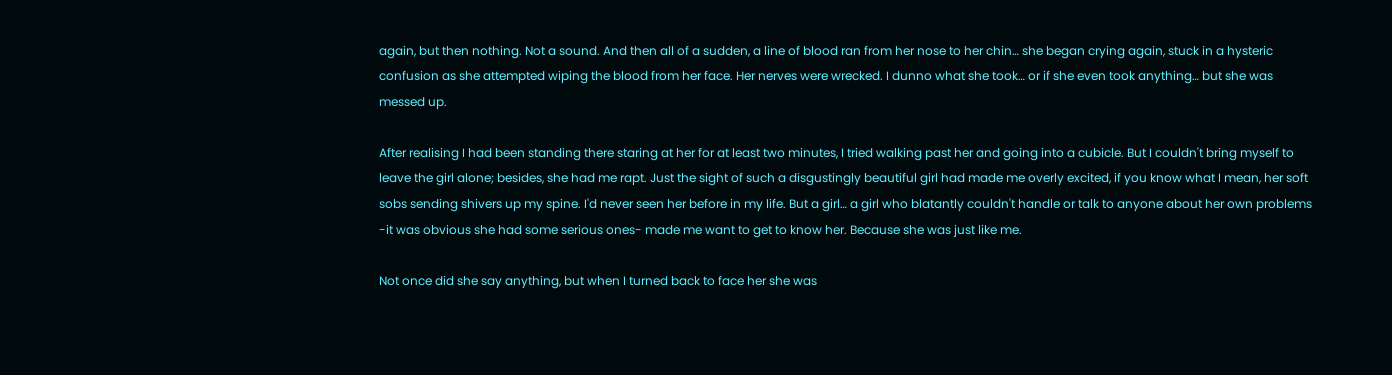again, but then nothing. Not a sound. And then all of a sudden, a line of blood ran from her nose to her chin… she began crying again, stuck in a hysteric confusion as she attempted wiping the blood from her face. Her nerves were wrecked. I dunno what she took… or if she even took anything… but she was messed up.

After realising I had been standing there staring at her for at least two minutes, I tried walking past her and going into a cubicle. But I couldn't bring myself to leave the girl alone; besides, she had me rapt. Just the sight of such a disgustingly beautiful girl had made me overly excited, if you know what I mean, her soft sobs sending shivers up my spine. I'd never seen her before in my life. But a girl… a girl who blatantly couldn't handle or talk to anyone about her own problems -it was obvious she had some serious ones- made me want to get to know her. Because she was just like me.

Not once did she say anything, but when I turned back to face her she was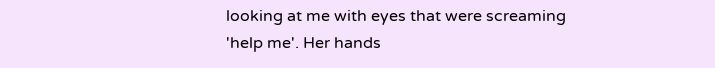looking at me with eyes that were screaming 'help me'. Her hands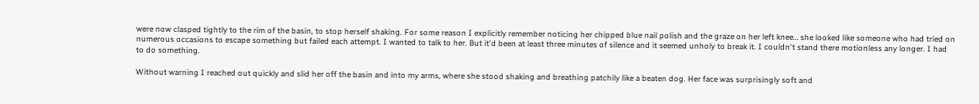were now clasped tightly to the rim of the basin, to stop herself shaking. For some reason I explicitly remember noticing her chipped blue nail polish and the graze on her left knee… she looked like someone who had tried on numerous occasions to escape something but failed each attempt. I wanted to talk to her. But it'd been at least three minutes of silence and it seemed unholy to break it. I couldn't stand there motionless any longer. I had to do something.

Without warning I reached out quickly and slid her off the basin and into my arms, where she stood shaking and breathing patchily like a beaten dog. Her face was surprisingly soft and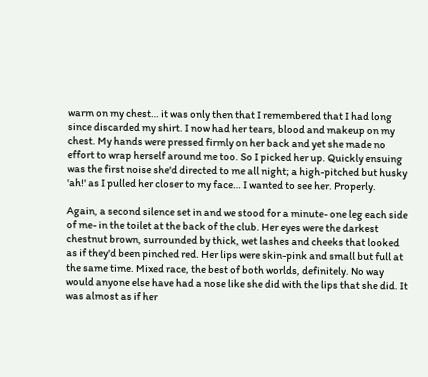warm on my chest… it was only then that I remembered that I had long since discarded my shirt. I now had her tears, blood and makeup on my chest. My hands were pressed firmly on her back and yet she made no effort to wrap herself around me too. So I picked her up. Quickly ensuing was the first noise she'd directed to me all night; a high-pitched but husky 'ah!' as I pulled her closer to my face… I wanted to see her. Properly.

Again, a second silence set in and we stood for a minute- one leg each side of me- in the toilet at the back of the club. Her eyes were the darkest chestnut brown, surrounded by thick, wet lashes and cheeks that looked as if they'd been pinched red. Her lips were skin-pink and small but full at the same time. Mixed race, the best of both worlds, definitely. No way would anyone else have had a nose like she did with the lips that she did. It was almost as if her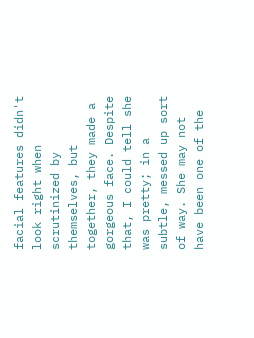facial features didn't look right when scrutinized by themselves, but together, they made a gorgeous face. Despite that, I could tell she was pretty; in a subtle, messed up sort of way. She may not have been one of the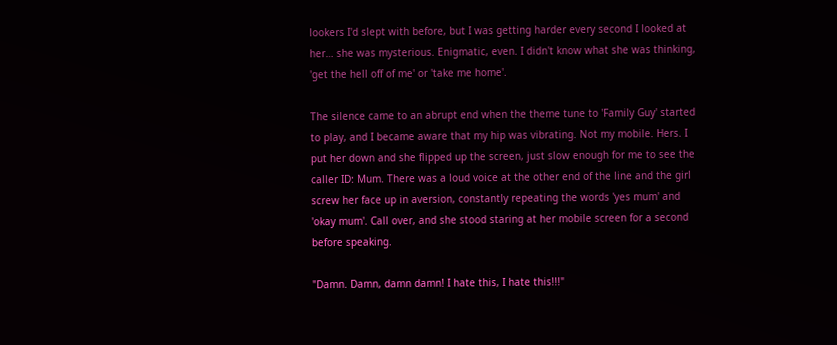lookers I'd slept with before, but I was getting harder every second I looked at her… she was mysterious. Enigmatic, even. I didn't know what she was thinking, 'get the hell off of me' or 'take me home'.

The silence came to an abrupt end when the theme tune to 'Family Guy' started to play, and I became aware that my hip was vibrating. Not my mobile. Hers. I put her down and she flipped up the screen, just slow enough for me to see the caller ID: Mum. There was a loud voice at the other end of the line and the girl screw her face up in aversion, constantly repeating the words 'yes mum' and 'okay mum'. Call over, and she stood staring at her mobile screen for a second before speaking.

"Damn. Damn, damn damn! I hate this, I hate this!!!"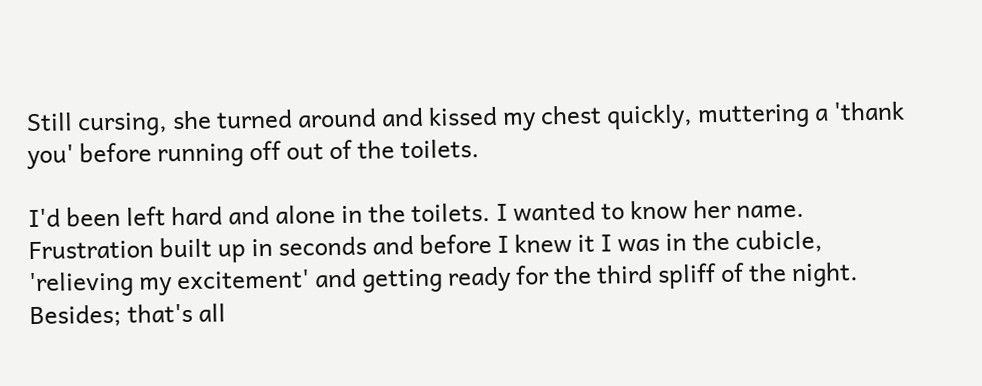Still cursing, she turned around and kissed my chest quickly, muttering a 'thank you' before running off out of the toilets.

I'd been left hard and alone in the toilets. I wanted to know her name. Frustration built up in seconds and before I knew it I was in the cubicle, 'relieving my excitement' and getting ready for the third spliff of the night. Besides; that's all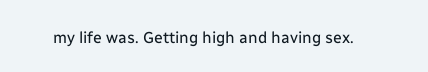my life was. Getting high and having sex.